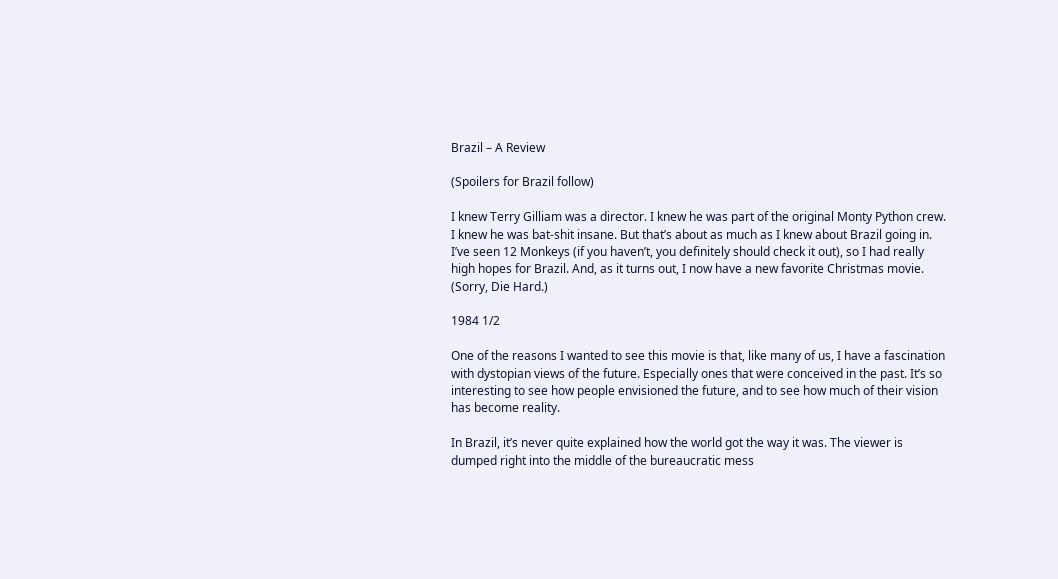Brazil – A Review

(Spoilers for Brazil follow)

I knew Terry Gilliam was a director. I knew he was part of the original Monty Python crew. I knew he was bat-shit insane. But that’s about as much as I knew about Brazil going in. I’ve seen 12 Monkeys (if you haven’t, you definitely should check it out), so I had really high hopes for Brazil. And, as it turns out, I now have a new favorite Christmas movie. (Sorry, Die Hard.)

1984 1/2

One of the reasons I wanted to see this movie is that, like many of us, I have a fascination with dystopian views of the future. Especially ones that were conceived in the past. It’s so interesting to see how people envisioned the future, and to see how much of their vision has become reality.

In Brazil, it’s never quite explained how the world got the way it was. The viewer is dumped right into the middle of the bureaucratic mess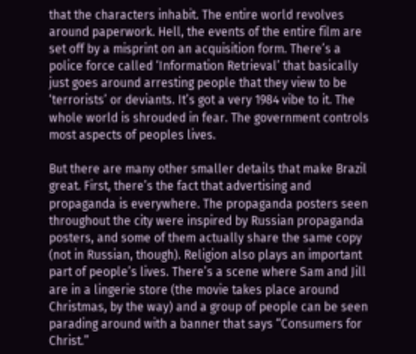that the characters inhabit. The entire world revolves around paperwork. Hell, the events of the entire film are set off by a misprint on an acquisition form. There’s a police force called ‘Information Retrieval’ that basically just goes around arresting people that they view to be ‘terrorists’ or deviants. It’s got a very 1984 vibe to it. The whole world is shrouded in fear. The government controls most aspects of peoples lives.

But there are many other smaller details that make Brazil great. First, there’s the fact that advertising and propaganda is everywhere. The propaganda posters seen throughout the city were inspired by Russian propaganda posters, and some of them actually share the same copy (not in Russian, though). Religion also plays an important part of people’s lives. There’s a scene where Sam and Jill are in a lingerie store (the movie takes place around Christmas, by the way) and a group of people can be seen parading around with a banner that says “Consumers for Christ.”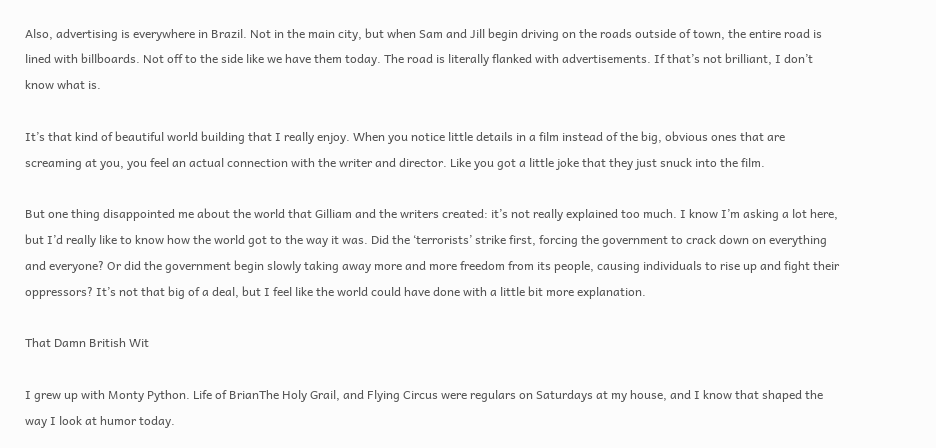Also, advertising is everywhere in Brazil. Not in the main city, but when Sam and Jill begin driving on the roads outside of town, the entire road is lined with billboards. Not off to the side like we have them today. The road is literally flanked with advertisements. If that’s not brilliant, I don’t know what is.

It’s that kind of beautiful world building that I really enjoy. When you notice little details in a film instead of the big, obvious ones that are screaming at you, you feel an actual connection with the writer and director. Like you got a little joke that they just snuck into the film.

But one thing disappointed me about the world that Gilliam and the writers created: it’s not really explained too much. I know I’m asking a lot here, but I’d really like to know how the world got to the way it was. Did the ‘terrorists’ strike first, forcing the government to crack down on everything and everyone? Or did the government begin slowly taking away more and more freedom from its people, causing individuals to rise up and fight their oppressors? It’s not that big of a deal, but I feel like the world could have done with a little bit more explanation.

That Damn British Wit

I grew up with Monty Python. Life of BrianThe Holy Grail, and Flying Circus were regulars on Saturdays at my house, and I know that shaped the way I look at humor today.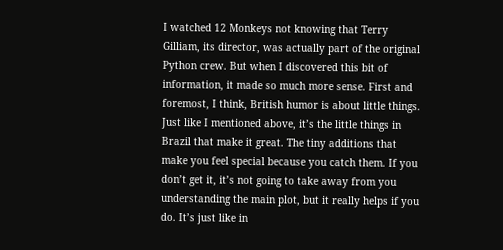I watched 12 Monkeys not knowing that Terry Gilliam, its director, was actually part of the original Python crew. But when I discovered this bit of information, it made so much more sense. First and foremost, I think, British humor is about little things. Just like I mentioned above, it’s the little things in Brazil that make it great. The tiny additions that make you feel special because you catch them. If you don’t get it, it’s not going to take away from you understanding the main plot, but it really helps if you do. It’s just like in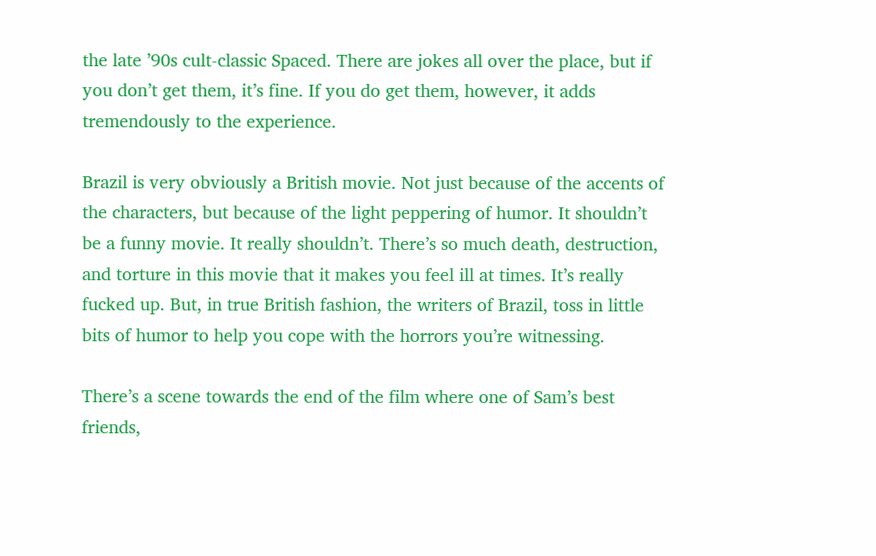the late ’90s cult-classic Spaced. There are jokes all over the place, but if you don’t get them, it’s fine. If you do get them, however, it adds tremendously to the experience.

Brazil is very obviously a British movie. Not just because of the accents of the characters, but because of the light peppering of humor. It shouldn’t be a funny movie. It really shouldn’t. There’s so much death, destruction, and torture in this movie that it makes you feel ill at times. It’s really fucked up. But, in true British fashion, the writers of Brazil, toss in little bits of humor to help you cope with the horrors you’re witnessing.

There’s a scene towards the end of the film where one of Sam’s best friends,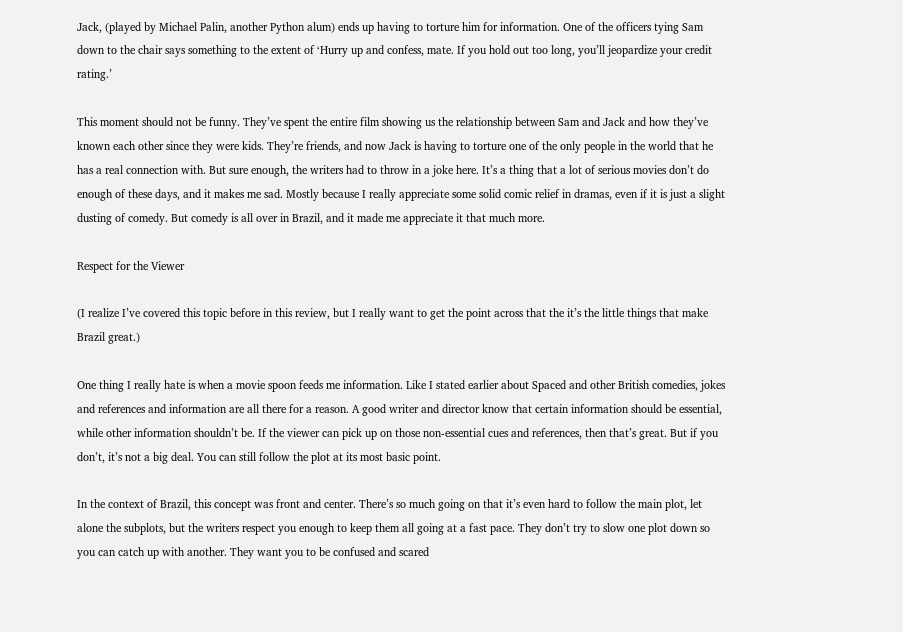Jack, (played by Michael Palin, another Python alum) ends up having to torture him for information. One of the officers tying Sam down to the chair says something to the extent of ‘Hurry up and confess, mate. If you hold out too long, you’ll jeopardize your credit rating.’

This moment should not be funny. They’ve spent the entire film showing us the relationship between Sam and Jack and how they’ve known each other since they were kids. They’re friends, and now Jack is having to torture one of the only people in the world that he has a real connection with. But sure enough, the writers had to throw in a joke here. It’s a thing that a lot of serious movies don’t do enough of these days, and it makes me sad. Mostly because I really appreciate some solid comic relief in dramas, even if it is just a slight dusting of comedy. But comedy is all over in Brazil, and it made me appreciate it that much more.

Respect for the Viewer

(I realize I’ve covered this topic before in this review, but I really want to get the point across that the it’s the little things that make Brazil great.)

One thing I really hate is when a movie spoon feeds me information. Like I stated earlier about Spaced and other British comedies, jokes and references and information are all there for a reason. A good writer and director know that certain information should be essential, while other information shouldn’t be. If the viewer can pick up on those non-essential cues and references, then that’s great. But if you don’t, it’s not a big deal. You can still follow the plot at its most basic point.

In the context of Brazil, this concept was front and center. There’s so much going on that it’s even hard to follow the main plot, let alone the subplots, but the writers respect you enough to keep them all going at a fast pace. They don’t try to slow one plot down so you can catch up with another. They want you to be confused and scared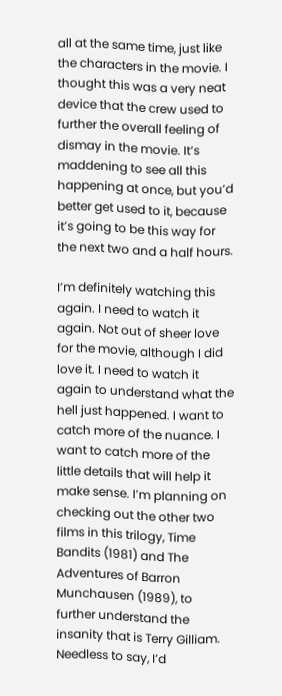all at the same time, just like the characters in the movie. I thought this was a very neat device that the crew used to further the overall feeling of dismay in the movie. It’s maddening to see all this happening at once, but you’d better get used to it, because it’s going to be this way for the next two and a half hours.

I’m definitely watching this again. I need to watch it again. Not out of sheer love for the movie, although I did love it. I need to watch it again to understand what the hell just happened. I want to catch more of the nuance. I want to catch more of the little details that will help it make sense. I’m planning on checking out the other two films in this trilogy, Time Bandits (1981) and The Adventures of Barron Munchausen (1989), to further understand the insanity that is Terry Gilliam. Needless to say, I’d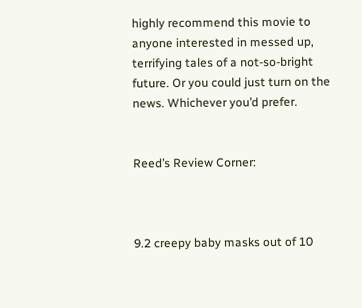highly recommend this movie to anyone interested in messed up, terrifying tales of a not-so-bright future. Or you could just turn on the news. Whichever you’d prefer.


Reed’s Review Corner:



9.2 creepy baby masks out of 10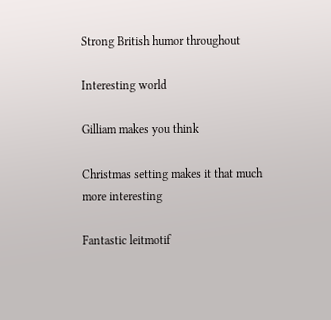Strong British humor throughout

Interesting world

Gilliam makes you think

Christmas setting makes it that much more interesting

Fantastic leitmotif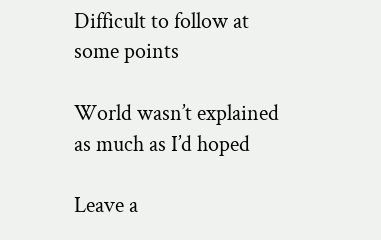Difficult to follow at some points

World wasn’t explained as much as I’d hoped

Leave a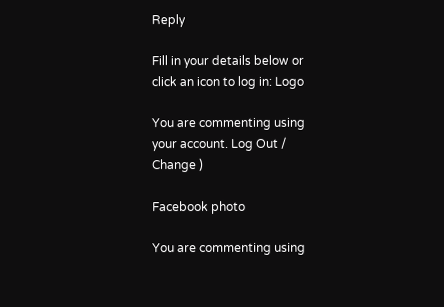Reply

Fill in your details below or click an icon to log in: Logo

You are commenting using your account. Log Out /  Change )

Facebook photo

You are commenting using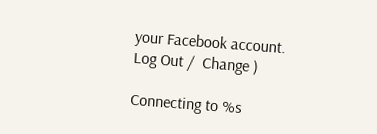your Facebook account. Log Out /  Change )

Connecting to %s